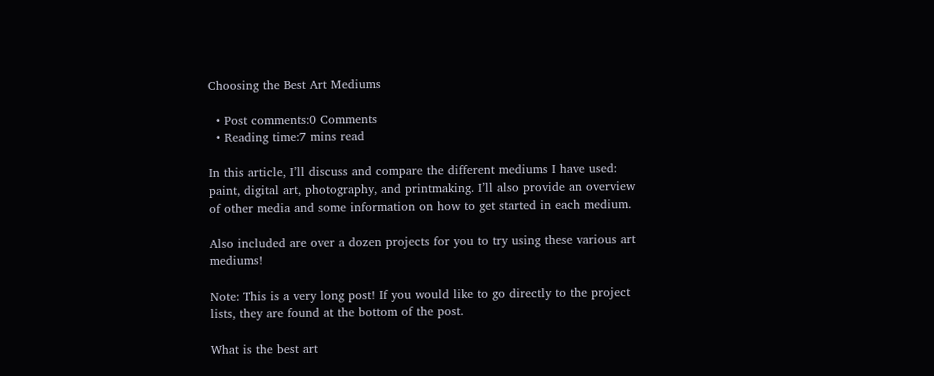Choosing the Best Art Mediums

  • Post comments:0 Comments
  • Reading time:7 mins read

In this article, I’ll discuss and compare the different mediums I have used: paint, digital art, photography, and printmaking. I’ll also provide an overview of other media and some information on how to get started in each medium.

Also included are over a dozen projects for you to try using these various art mediums!

Note: This is a very long post! If you would like to go directly to the project lists, they are found at the bottom of the post.

What is the best art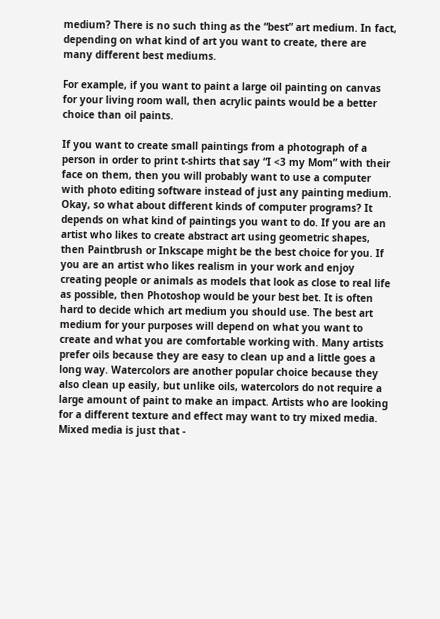medium? There is no such thing as the “best” art medium. In fact, depending on what kind of art you want to create, there are many different best mediums.

For example, if you want to paint a large oil painting on canvas for your living room wall, then acrylic paints would be a better choice than oil paints.

If you want to create small paintings from a photograph of a person in order to print t-shirts that say “I <3 my Mom” with their face on them, then you will probably want to use a computer with photo editing software instead of just any painting medium. Okay, so what about different kinds of computer programs? It depends on what kind of paintings you want to do. If you are an artist who likes to create abstract art using geometric shapes, then Paintbrush or Inkscape might be the best choice for you. If you are an artist who likes realism in your work and enjoy creating people or animals as models that look as close to real life as possible, then Photoshop would be your best bet. It is often hard to decide which art medium you should use. The best art medium for your purposes will depend on what you want to create and what you are comfortable working with. Many artists prefer oils because they are easy to clean up and a little goes a long way. Watercolors are another popular choice because they also clean up easily, but unlike oils, watercolors do not require a large amount of paint to make an impact. Artists who are looking for a different texture and effect may want to try mixed media. Mixed media is just that -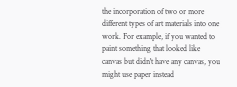the incorporation of two or more different types of art materials into one work. For example, if you wanted to paint something that looked like canvas but didn't have any canvas, you might use paper instead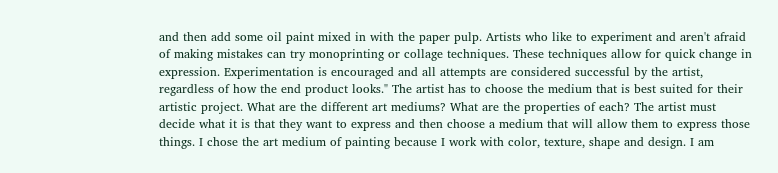and then add some oil paint mixed in with the paper pulp. Artists who like to experiment and aren't afraid of making mistakes can try monoprinting or collage techniques. These techniques allow for quick change in expression. Experimentation is encouraged and all attempts are considered successful by the artist, regardless of how the end product looks." The artist has to choose the medium that is best suited for their artistic project. What are the different art mediums? What are the properties of each? The artist must decide what it is that they want to express and then choose a medium that will allow them to express those things. I chose the art medium of painting because I work with color, texture, shape and design. I am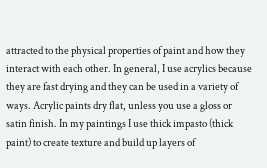attracted to the physical properties of paint and how they interact with each other. In general, I use acrylics because they are fast drying and they can be used in a variety of ways. Acrylic paints dry flat, unless you use a gloss or satin finish. In my paintings I use thick impasto (thick paint) to create texture and build up layers of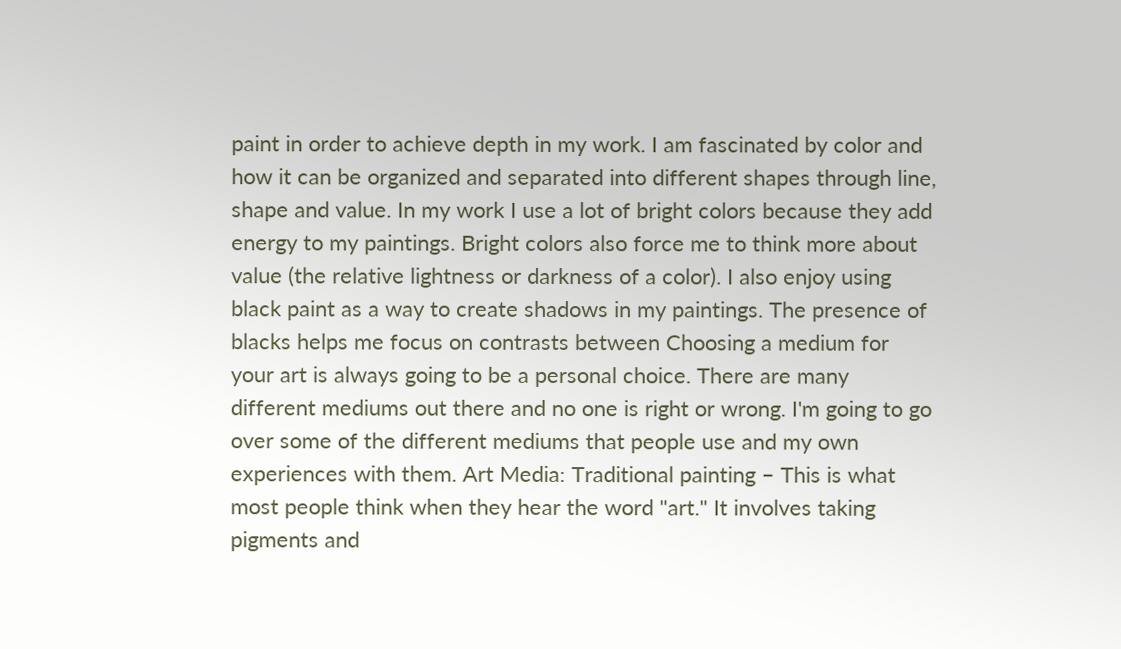paint in order to achieve depth in my work. I am fascinated by color and how it can be organized and separated into different shapes through line, shape and value. In my work I use a lot of bright colors because they add energy to my paintings. Bright colors also force me to think more about value (the relative lightness or darkness of a color). I also enjoy using black paint as a way to create shadows in my paintings. The presence of blacks helps me focus on contrasts between Choosing a medium for your art is always going to be a personal choice. There are many different mediums out there and no one is right or wrong. I'm going to go over some of the different mediums that people use and my own experiences with them. Art Media: Traditional painting – This is what most people think when they hear the word "art." It involves taking pigments and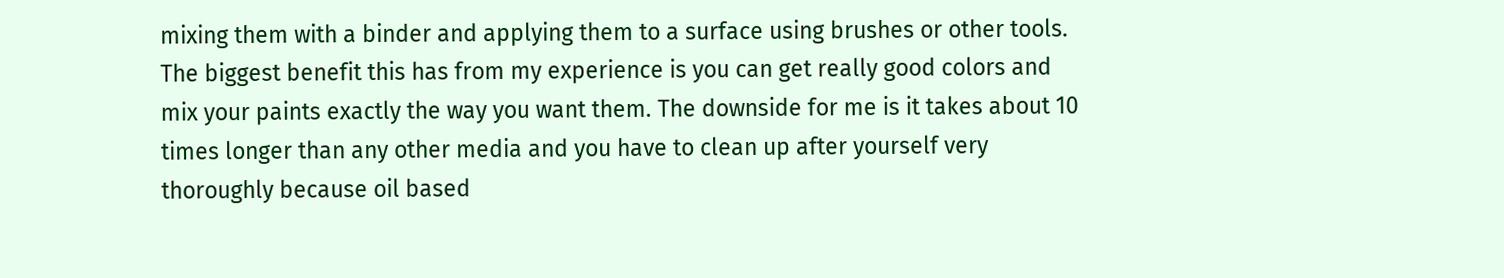mixing them with a binder and applying them to a surface using brushes or other tools. The biggest benefit this has from my experience is you can get really good colors and mix your paints exactly the way you want them. The downside for me is it takes about 10 times longer than any other media and you have to clean up after yourself very thoroughly because oil based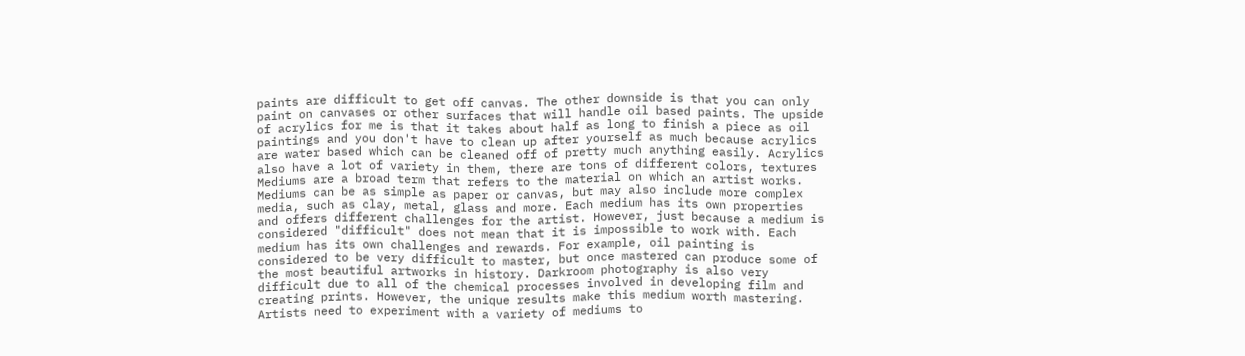paints are difficult to get off canvas. The other downside is that you can only paint on canvases or other surfaces that will handle oil based paints. The upside of acrylics for me is that it takes about half as long to finish a piece as oil paintings and you don't have to clean up after yourself as much because acrylics are water based which can be cleaned off of pretty much anything easily. Acrylics also have a lot of variety in them, there are tons of different colors, textures Mediums are a broad term that refers to the material on which an artist works. Mediums can be as simple as paper or canvas, but may also include more complex media, such as clay, metal, glass and more. Each medium has its own properties and offers different challenges for the artist. However, just because a medium is considered "difficult" does not mean that it is impossible to work with. Each medium has its own challenges and rewards. For example, oil painting is considered to be very difficult to master, but once mastered can produce some of the most beautiful artworks in history. Darkroom photography is also very difficult due to all of the chemical processes involved in developing film and creating prints. However, the unique results make this medium worth mastering. Artists need to experiment with a variety of mediums to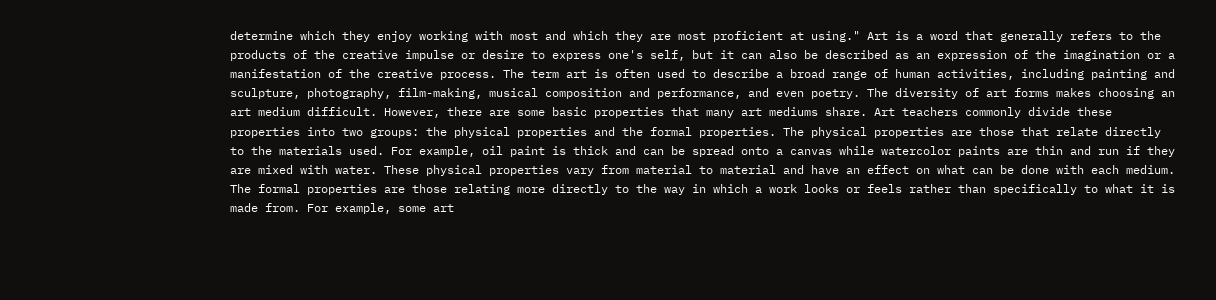determine which they enjoy working with most and which they are most proficient at using." Art is a word that generally refers to the products of the creative impulse or desire to express one's self, but it can also be described as an expression of the imagination or a manifestation of the creative process. The term art is often used to describe a broad range of human activities, including painting and sculpture, photography, film-making, musical composition and performance, and even poetry. The diversity of art forms makes choosing an art medium difficult. However, there are some basic properties that many art mediums share. Art teachers commonly divide these properties into two groups: the physical properties and the formal properties. The physical properties are those that relate directly to the materials used. For example, oil paint is thick and can be spread onto a canvas while watercolor paints are thin and run if they are mixed with water. These physical properties vary from material to material and have an effect on what can be done with each medium. The formal properties are those relating more directly to the way in which a work looks or feels rather than specifically to what it is made from. For example, some art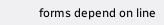forms depend on line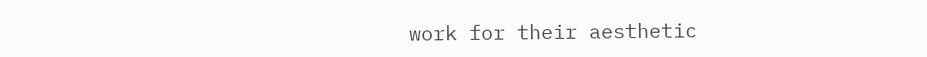work for their aesthetic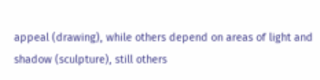appeal (drawing), while others depend on areas of light and shadow (sculpture), still others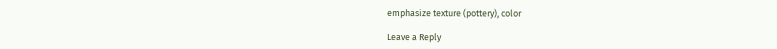emphasize texture (pottery), color

Leave a Reply